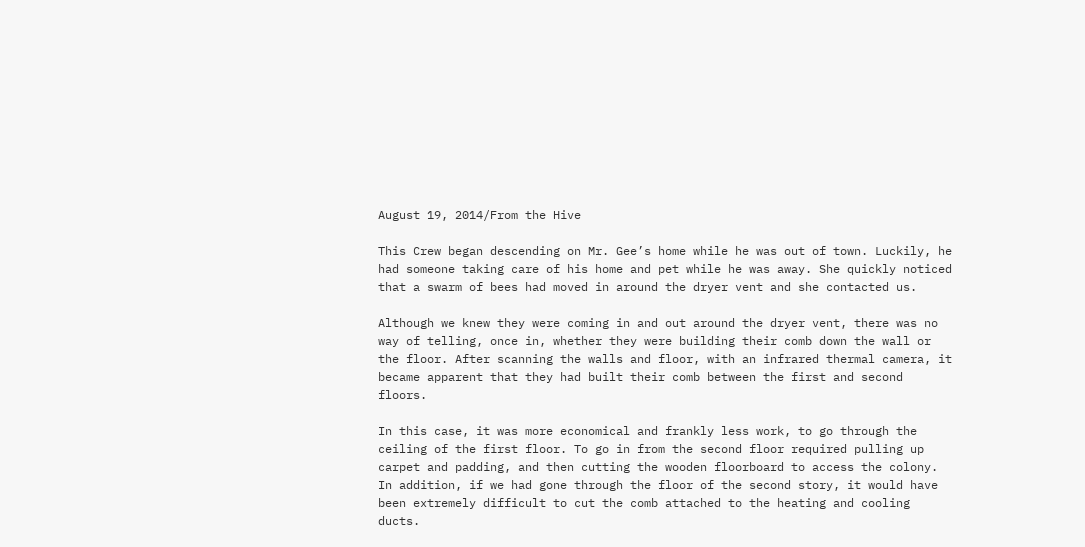August 19, 2014/From the Hive

This Crew began descending on Mr. Gee’s home while he was out of town. Luckily, he had someone taking care of his home and pet while he was away. She quickly noticed that a swarm of bees had moved in around the dryer vent and she contacted us.

Although we knew they were coming in and out around the dryer vent, there was no way of telling, once in, whether they were building their comb down the wall or the floor. After scanning the walls and floor, with an infrared thermal camera, it became apparent that they had built their comb between the first and second floors.

In this case, it was more economical and frankly less work, to go through the ceiling of the first floor. To go in from the second floor required pulling up carpet and padding, and then cutting the wooden floorboard to access the colony. In addition, if we had gone through the floor of the second story, it would have been extremely difficult to cut the comb attached to the heating and cooling ducts.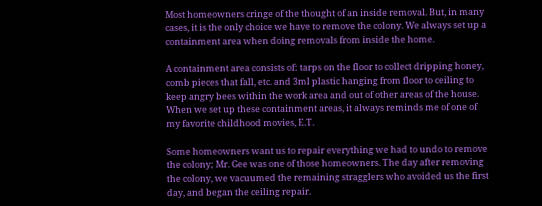Most homeowners cringe of the thought of an inside removal. But, in many cases, it is the only choice we have to remove the colony. We always set up a containment area when doing removals from inside the home.

A containment area consists of: tarps on the floor to collect dripping honey, comb pieces that fall, etc. and 3ml plastic hanging from floor to ceiling to keep angry bees within the work area and out of other areas of the house. When we set up these containment areas, it always reminds me of one of my favorite childhood movies, E.T.

Some homeowners want us to repair everything we had to undo to remove the colony; Mr. Gee was one of those homeowners. The day after removing the colony, we vacuumed the remaining stragglers who avoided us the first day, and began the ceiling repair.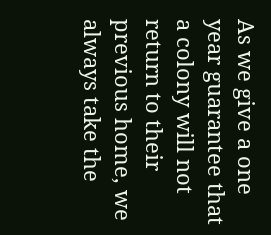As we give a one year guarantee that a colony will not return to their previous home, we always take the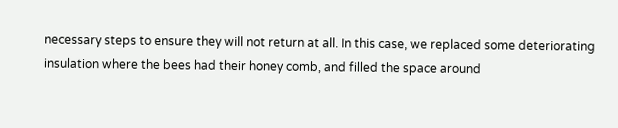necessary steps to ensure they will not return at all. In this case, we replaced some deteriorating insulation where the bees had their honey comb, and filled the space around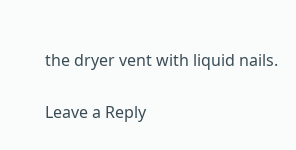the dryer vent with liquid nails.

Leave a Reply